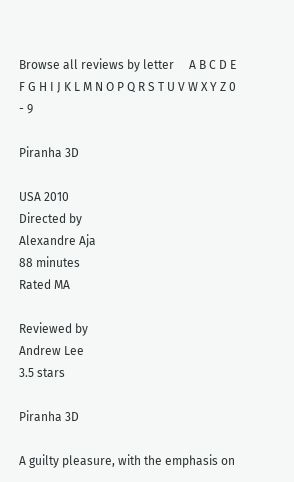Browse all reviews by letter     A B C D E F G H I J K L M N O P Q R S T U V W X Y Z 0 - 9

Piranha 3D

USA 2010
Directed by
Alexandre Aja
88 minutes
Rated MA

Reviewed by
Andrew Lee
3.5 stars

Piranha 3D

A guilty pleasure, with the emphasis on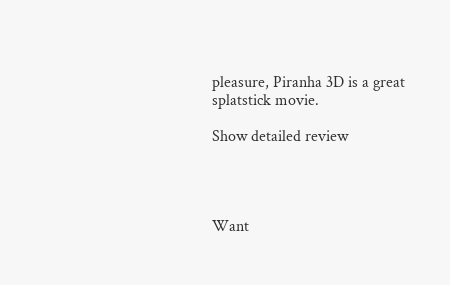pleasure, Piranha 3D is a great splatstick movie.

Show detailed review




Want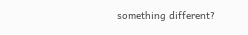something different?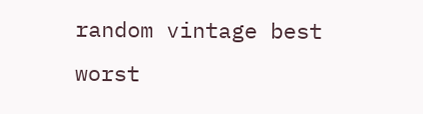random vintage best worst